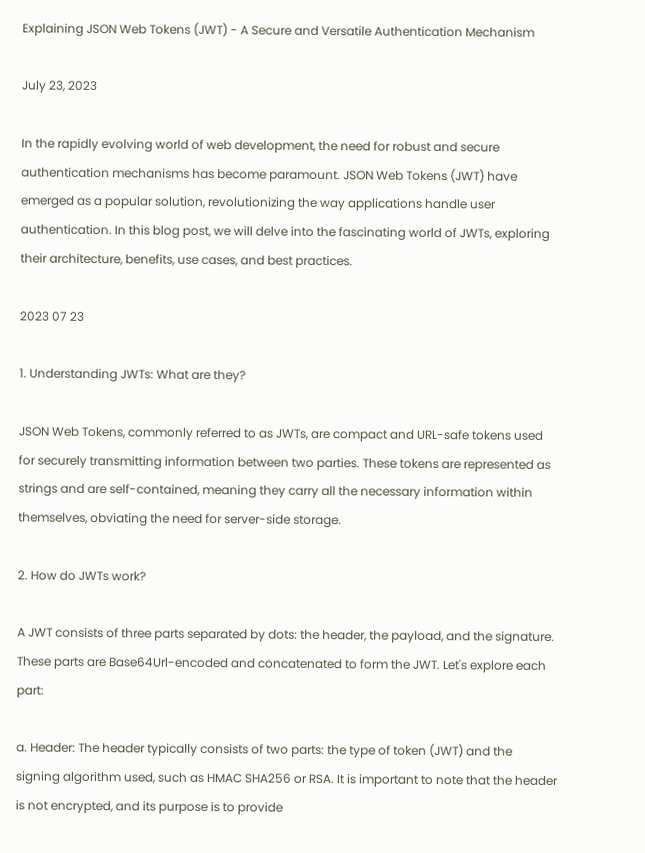Explaining JSON Web Tokens (JWT) - A Secure and Versatile Authentication Mechanism

July 23, 2023

In the rapidly evolving world of web development, the need for robust and secure authentication mechanisms has become paramount. JSON Web Tokens (JWT) have emerged as a popular solution, revolutionizing the way applications handle user authentication. In this blog post, we will delve into the fascinating world of JWTs, exploring their architecture, benefits, use cases, and best practices.

2023 07 23

1. Understanding JWTs: What are they?

JSON Web Tokens, commonly referred to as JWTs, are compact and URL-safe tokens used for securely transmitting information between two parties. These tokens are represented as strings and are self-contained, meaning they carry all the necessary information within themselves, obviating the need for server-side storage.

2. How do JWTs work?

A JWT consists of three parts separated by dots: the header, the payload, and the signature. These parts are Base64Url-encoded and concatenated to form the JWT. Let's explore each part:

a. Header: The header typically consists of two parts: the type of token (JWT) and the signing algorithm used, such as HMAC SHA256 or RSA. It is important to note that the header is not encrypted, and its purpose is to provide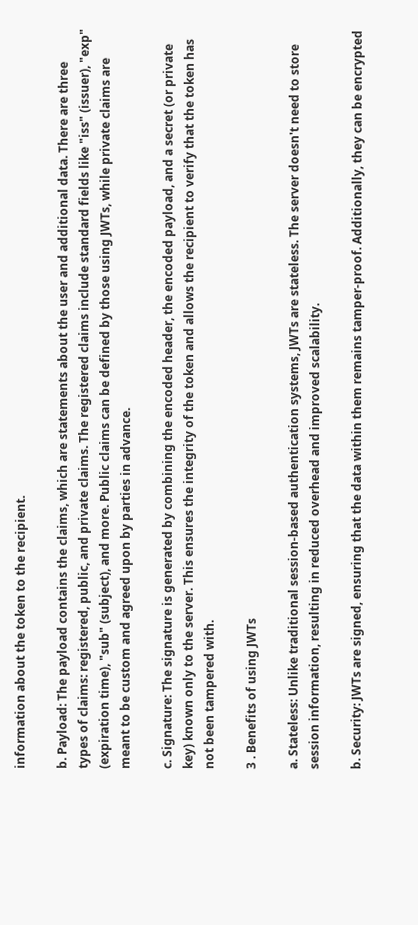information about the token to the recipient.

b. Payload: The payload contains the claims, which are statements about the user and additional data. There are three types of claims: registered, public, and private claims. The registered claims include standard fields like "iss" (issuer), "exp" (expiration time), "sub" (subject), and more. Public claims can be defined by those using JWTs, while private claims are meant to be custom and agreed upon by parties in advance.

c. Signature: The signature is generated by combining the encoded header, the encoded payload, and a secret (or private key) known only to the server. This ensures the integrity of the token and allows the recipient to verify that the token has not been tampered with.

3 . Benefits of using JWTs

a. Stateless: Unlike traditional session-based authentication systems, JWTs are stateless. The server doesn't need to store session information, resulting in reduced overhead and improved scalability.

b. Security: JWTs are signed, ensuring that the data within them remains tamper-proof. Additionally, they can be encrypted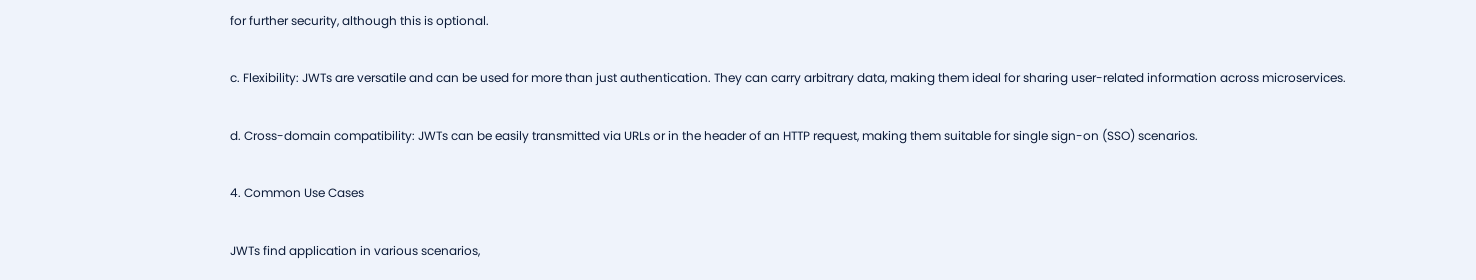for further security, although this is optional.

c. Flexibility: JWTs are versatile and can be used for more than just authentication. They can carry arbitrary data, making them ideal for sharing user-related information across microservices.

d. Cross-domain compatibility: JWTs can be easily transmitted via URLs or in the header of an HTTP request, making them suitable for single sign-on (SSO) scenarios.

4. Common Use Cases

JWTs find application in various scenarios,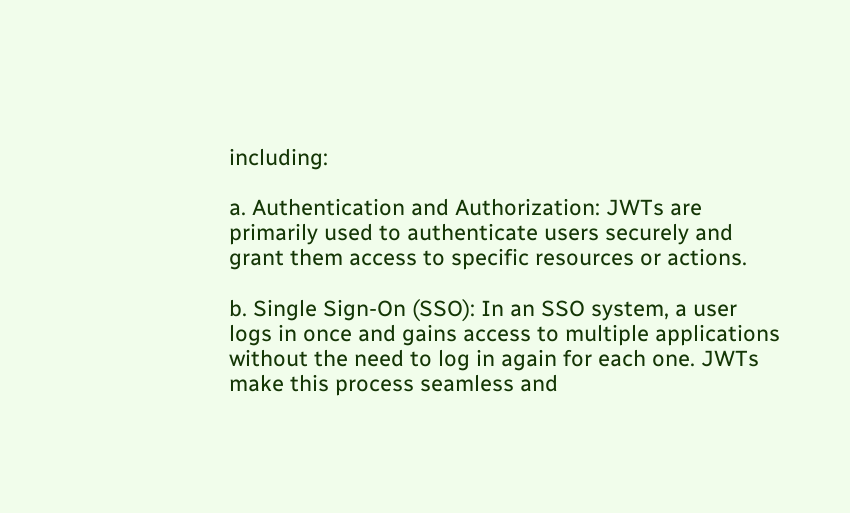including:

a. Authentication and Authorization: JWTs are primarily used to authenticate users securely and grant them access to specific resources or actions.

b. Single Sign-On (SSO): In an SSO system, a user logs in once and gains access to multiple applications without the need to log in again for each one. JWTs make this process seamless and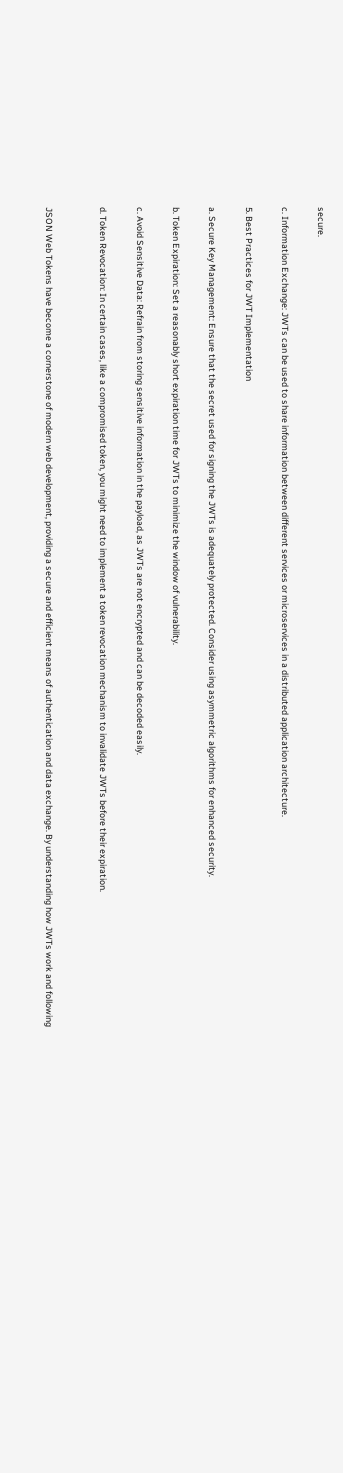secure.

c. Information Exchange: JWTs can be used to share information between different services or microservices in a distributed application architecture.

5. Best Practices for JWT Implementation

a. Secure Key Management: Ensure that the secret used for signing the JWTs is adequately protected. Consider using asymmetric algorithms for enhanced security.

b. Token Expiration: Set a reasonably short expiration time for JWTs to minimize the window of vulnerability.

c. Avoid Sensitive Data: Refrain from storing sensitive information in the payload, as JWTs are not encrypted and can be decoded easily.

d. Token Revocation: In certain cases, like a compromised token, you might need to implement a token revocation mechanism to invalidate JWTs before their expiration.


JSON Web Tokens have become a cornerstone of modern web development, providing a secure and efficient means of authentication and data exchange. By understanding how JWTs work and following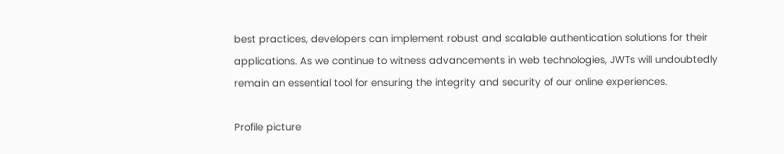best practices, developers can implement robust and scalable authentication solutions for their applications. As we continue to witness advancements in web technologies, JWTs will undoubtedly remain an essential tool for ensuring the integrity and security of our online experiences.

Profile picture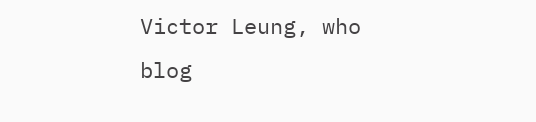Victor Leung, who blog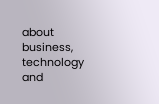about business, technology and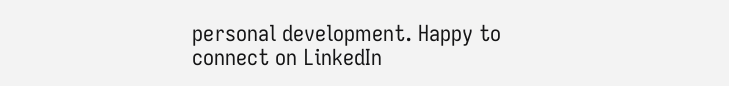personal development. Happy to connect on LinkedIn